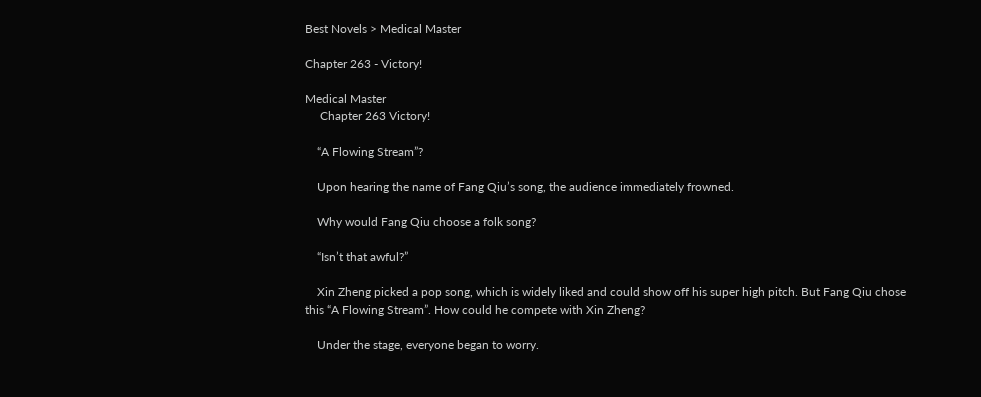Best Novels > Medical Master

Chapter 263 - Victory!

Medical Master
     Chapter 263 Victory!

    “A Flowing Stream”?

    Upon hearing the name of Fang Qiu’s song, the audience immediately frowned.

    Why would Fang Qiu choose a folk song?

    “Isn’t that awful?”

    Xin Zheng picked a pop song, which is widely liked and could show off his super high pitch. But Fang Qiu chose this “A Flowing Stream”. How could he compete with Xin Zheng?

    Under the stage, everyone began to worry.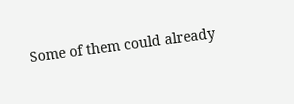Some of them could already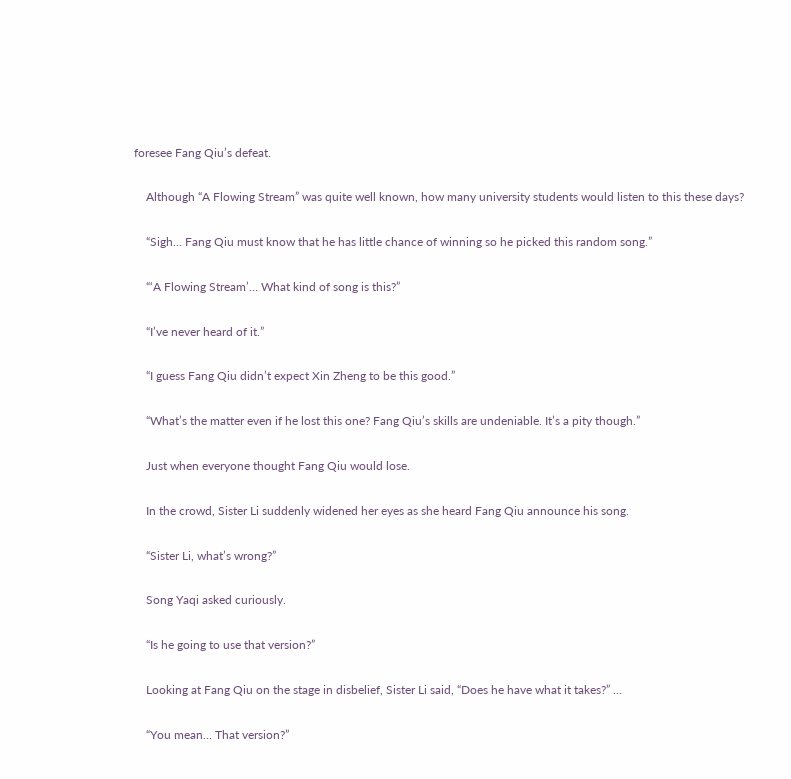foresee Fang Qiu’s defeat.

    Although “A Flowing Stream” was quite well known, how many university students would listen to this these days?

    “Sigh… Fang Qiu must know that he has little chance of winning so he picked this random song.”

    “‘A Flowing Stream’… What kind of song is this?”

    “I’ve never heard of it.”

    “I guess Fang Qiu didn’t expect Xin Zheng to be this good.”

    “What’s the matter even if he lost this one? Fang Qiu’s skills are undeniable. It’s a pity though.”

    Just when everyone thought Fang Qiu would lose.

    In the crowd, Sister Li suddenly widened her eyes as she heard Fang Qiu announce his song.

    “Sister Li, what’s wrong?”

    Song Yaqi asked curiously.

    “Is he going to use that version?”

    Looking at Fang Qiu on the stage in disbelief, Sister Li said, “Does he have what it takes?” …

    “You mean… That version?”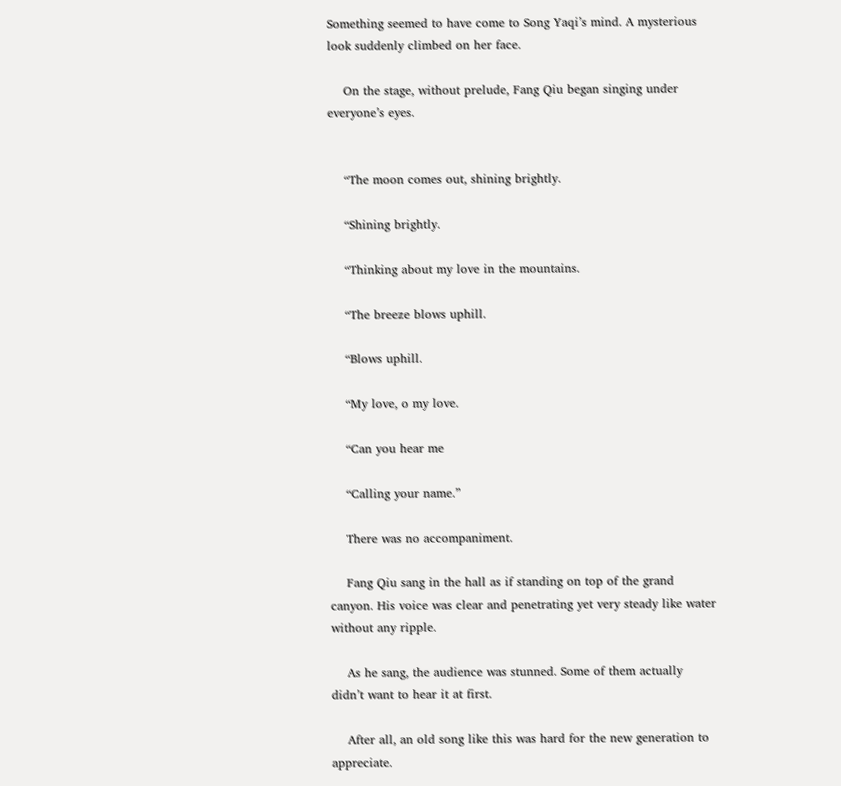Something seemed to have come to Song Yaqi’s mind. A mysterious look suddenly climbed on her face.

    On the stage, without prelude, Fang Qiu began singing under everyone’s eyes.


    “The moon comes out, shining brightly.

    “Shining brightly.

    “Thinking about my love in the mountains.

    “The breeze blows uphill.

    “Blows uphill.

    “My love, o my love.

    “Can you hear me

    “Calling your name.”

    There was no accompaniment.

    Fang Qiu sang in the hall as if standing on top of the grand canyon. His voice was clear and penetrating yet very steady like water without any ripple.

    As he sang, the audience was stunned. Some of them actually didn’t want to hear it at first.

    After all, an old song like this was hard for the new generation to appreciate.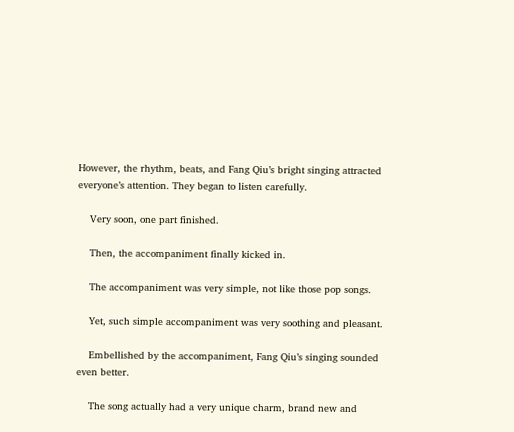However, the rhythm, beats, and Fang Qiu’s bright singing attracted everyone’s attention. They began to listen carefully.

    Very soon, one part finished.

    Then, the accompaniment finally kicked in.

    The accompaniment was very simple, not like those pop songs.

    Yet, such simple accompaniment was very soothing and pleasant.

    Embellished by the accompaniment, Fang Qiu’s singing sounded even better.

    The song actually had a very unique charm, brand new and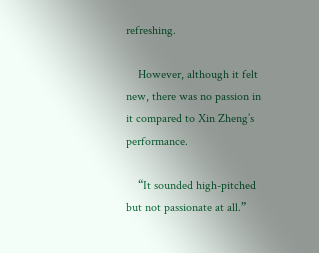refreshing.

    However, although it felt new, there was no passion in it compared to Xin Zheng’s performance.

    “It sounded high-pitched but not passionate at all.”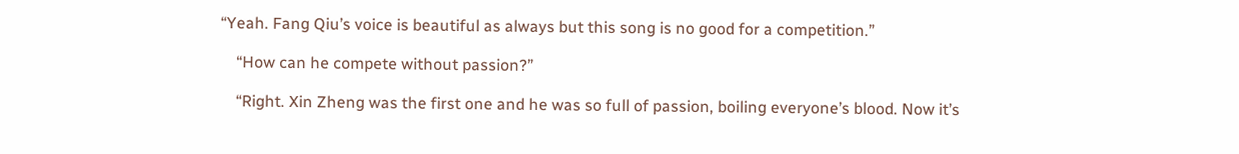“Yeah. Fang Qiu’s voice is beautiful as always but this song is no good for a competition.”

    “How can he compete without passion?”

    “Right. Xin Zheng was the first one and he was so full of passion, boiling everyone’s blood. Now it’s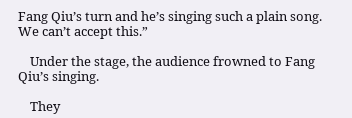Fang Qiu’s turn and he’s singing such a plain song. We can’t accept this.”

    Under the stage, the audience frowned to Fang Qiu’s singing.

    They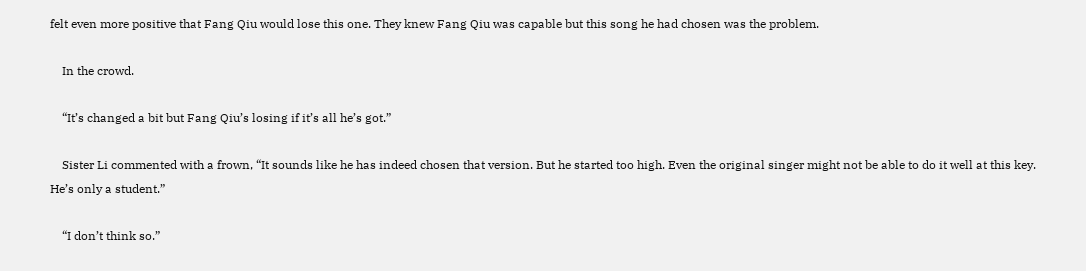felt even more positive that Fang Qiu would lose this one. They knew Fang Qiu was capable but this song he had chosen was the problem.

    In the crowd.

    “It’s changed a bit but Fang Qiu’s losing if it’s all he’s got.”

    Sister Li commented with a frown, “It sounds like he has indeed chosen that version. But he started too high. Even the original singer might not be able to do it well at this key. He’s only a student.”

    “I don’t think so.”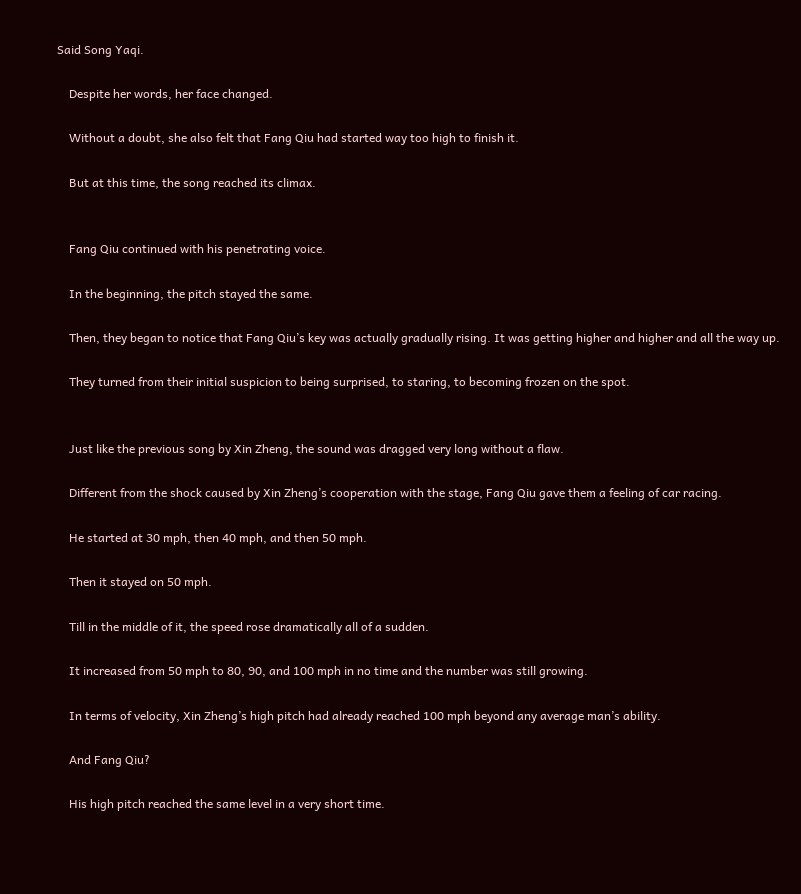Said Song Yaqi.

    Despite her words, her face changed.

    Without a doubt, she also felt that Fang Qiu had started way too high to finish it.

    But at this time, the song reached its climax.


    Fang Qiu continued with his penetrating voice.

    In the beginning, the pitch stayed the same.

    Then, they began to notice that Fang Qiu’s key was actually gradually rising. It was getting higher and higher and all the way up.

    They turned from their initial suspicion to being surprised, to staring, to becoming frozen on the spot.


    Just like the previous song by Xin Zheng, the sound was dragged very long without a flaw.

    Different from the shock caused by Xin Zheng’s cooperation with the stage, Fang Qiu gave them a feeling of car racing.

    He started at 30 mph, then 40 mph, and then 50 mph.

    Then it stayed on 50 mph.

    Till in the middle of it, the speed rose dramatically all of a sudden.

    It increased from 50 mph to 80, 90, and 100 mph in no time and the number was still growing.

    In terms of velocity, Xin Zheng’s high pitch had already reached 100 mph beyond any average man’s ability.

    And Fang Qiu?

    His high pitch reached the same level in a very short time.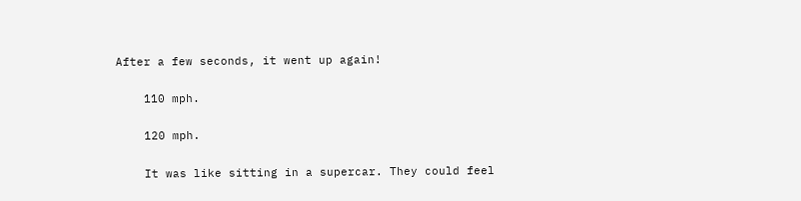After a few seconds, it went up again!

    110 mph.

    120 mph.

    It was like sitting in a supercar. They could feel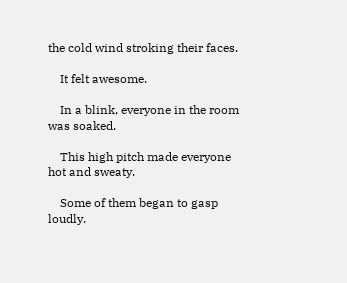the cold wind stroking their faces.

    It felt awesome.

    In a blink, everyone in the room was soaked.

    This high pitch made everyone hot and sweaty.

    Some of them began to gasp loudly.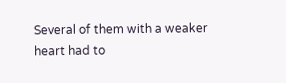Several of them with a weaker heart had to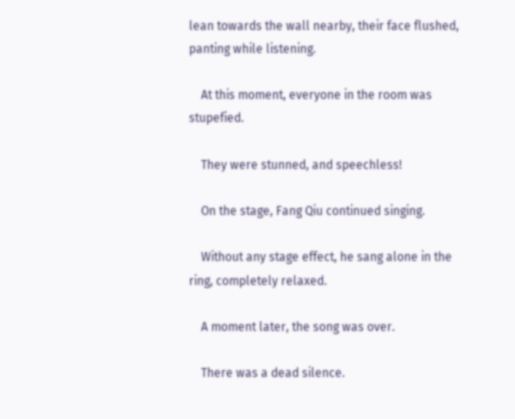lean towards the wall nearby, their face flushed, panting while listening.

    At this moment, everyone in the room was stupefied.

    They were stunned, and speechless!

    On the stage, Fang Qiu continued singing.

    Without any stage effect, he sang alone in the ring, completely relaxed.

    A moment later, the song was over.

    There was a dead silence.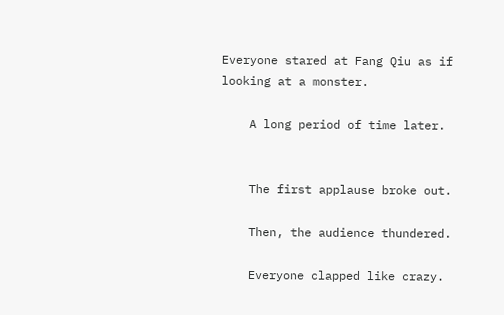Everyone stared at Fang Qiu as if looking at a monster.

    A long period of time later.


    The first applause broke out.

    Then, the audience thundered.

    Everyone clapped like crazy.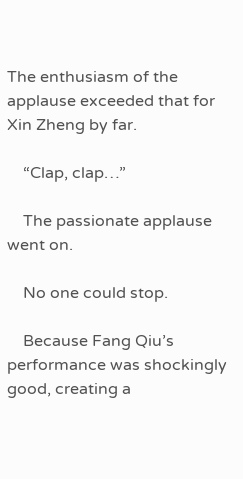The enthusiasm of the applause exceeded that for Xin Zheng by far.

    “Clap, clap…”

    The passionate applause went on.

    No one could stop.

    Because Fang Qiu’s performance was shockingly good, creating a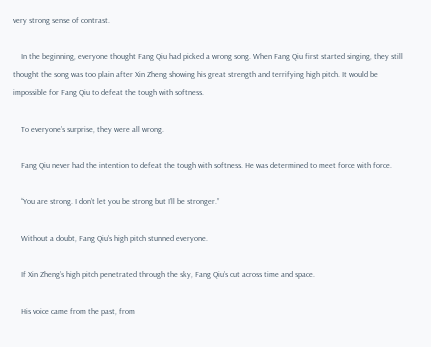very strong sense of contrast.

    In the beginning, everyone thought Fang Qiu had picked a wrong song. When Fang Qiu first started singing, they still thought the song was too plain after Xin Zheng showing his great strength and terrifying high pitch. It would be impossible for Fang Qiu to defeat the tough with softness.

    To everyone’s surprise, they were all wrong.

    Fang Qiu never had the intention to defeat the tough with softness. He was determined to meet force with force.

    “You are strong. I don’t let you be strong but I’ll be stronger.”

    Without a doubt, Fang Qiu’s high pitch stunned everyone.

    If Xin Zheng’s high pitch penetrated through the sky, Fang Qiu’s cut across time and space.

    His voice came from the past, from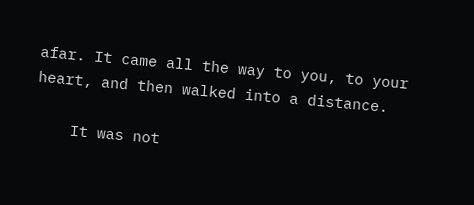afar. It came all the way to you, to your heart, and then walked into a distance.

    It was not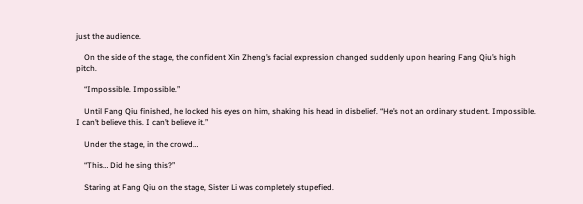just the audience.

    On the side of the stage, the confident Xin Zheng’s facial expression changed suddenly upon hearing Fang Qiu’s high pitch.

    “Impossible. Impossible.”

    Until Fang Qiu finished, he locked his eyes on him, shaking his head in disbelief. “He’s not an ordinary student. Impossible. I can’t believe this. I can’t believe it.”

    Under the stage, in the crowd…

    “This… Did he sing this?”

    Staring at Fang Qiu on the stage, Sister Li was completely stupefied.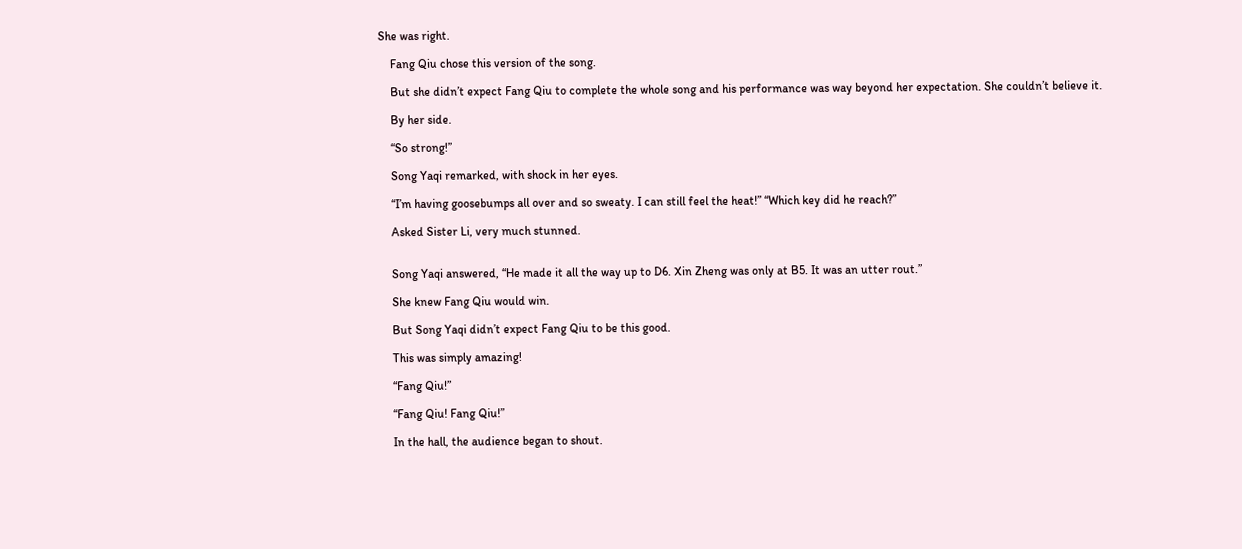She was right.

    Fang Qiu chose this version of the song.

    But she didn’t expect Fang Qiu to complete the whole song and his performance was way beyond her expectation. She couldn’t believe it.

    By her side.

    “So strong!”

    Song Yaqi remarked, with shock in her eyes.

    “I’m having goosebumps all over and so sweaty. I can still feel the heat!” “Which key did he reach?”

    Asked Sister Li, very much stunned.


    Song Yaqi answered, “He made it all the way up to D6. Xin Zheng was only at B5. It was an utter rout.”

    She knew Fang Qiu would win.

    But Song Yaqi didn’t expect Fang Qiu to be this good.

    This was simply amazing!

    “Fang Qiu!”

    “Fang Qiu! Fang Qiu!”

    In the hall, the audience began to shout.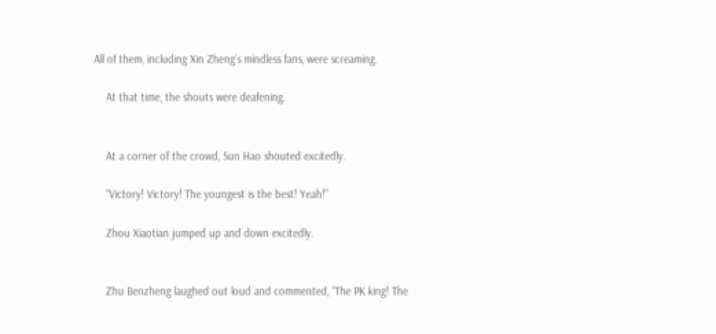All of them, including Xin Zheng’s mindless fans, were screaming.

    At that time, the shouts were deafening.


    At a corner of the crowd, Sun Hao shouted excitedly.

    “Victory! Victory! The youngest is the best! Yeah!”

    Zhou Xiaotian jumped up and down excitedly.


    Zhu Benzheng laughed out loud and commented, “The PK king! The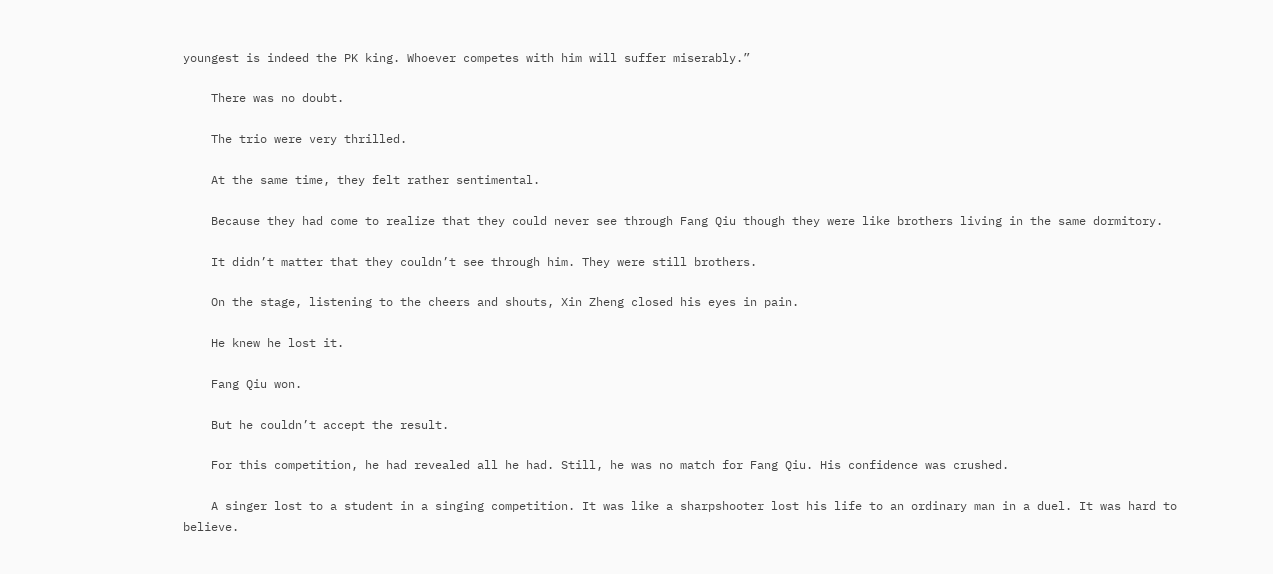youngest is indeed the PK king. Whoever competes with him will suffer miserably.”

    There was no doubt.

    The trio were very thrilled.

    At the same time, they felt rather sentimental.

    Because they had come to realize that they could never see through Fang Qiu though they were like brothers living in the same dormitory.

    It didn’t matter that they couldn’t see through him. They were still brothers.

    On the stage, listening to the cheers and shouts, Xin Zheng closed his eyes in pain.

    He knew he lost it.

    Fang Qiu won.

    But he couldn’t accept the result.

    For this competition, he had revealed all he had. Still, he was no match for Fang Qiu. His confidence was crushed.

    A singer lost to a student in a singing competition. It was like a sharpshooter lost his life to an ordinary man in a duel. It was hard to believe.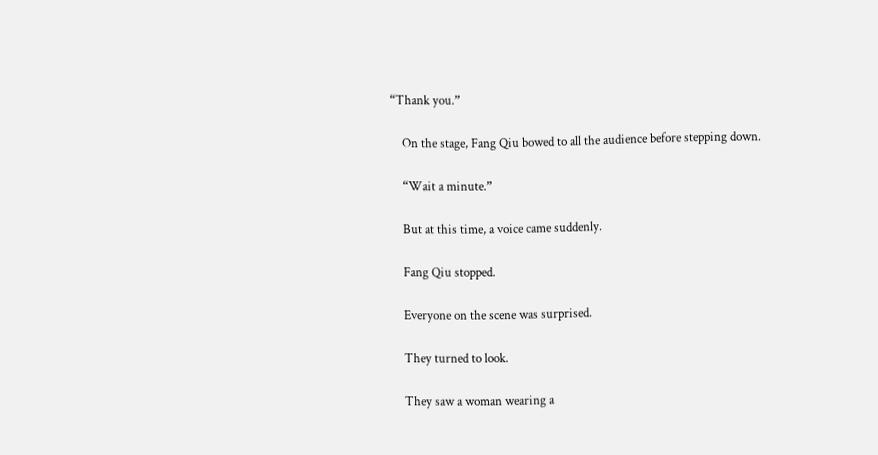“Thank you.”

    On the stage, Fang Qiu bowed to all the audience before stepping down.

    “Wait a minute.”

    But at this time, a voice came suddenly.

    Fang Qiu stopped.

    Everyone on the scene was surprised.

    They turned to look.

    They saw a woman wearing a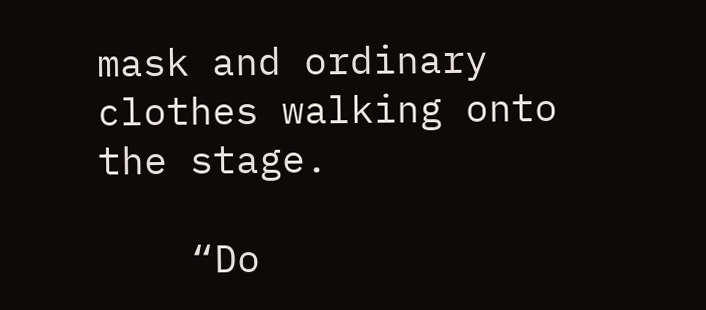mask and ordinary clothes walking onto the stage.

    “Do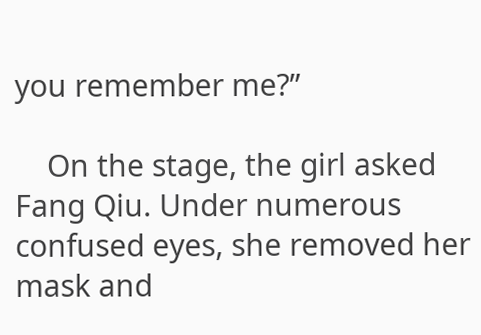you remember me?”

    On the stage, the girl asked Fang Qiu. Under numerous confused eyes, she removed her mask and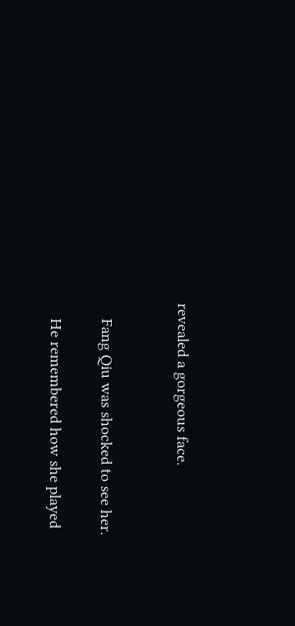revealed a gorgeous face.


    Fang Qiu was shocked to see her.

    He remembered how she played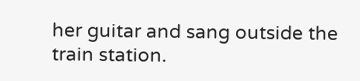her guitar and sang outside the train station.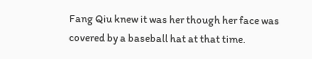Fang Qiu knew it was her though her face was covered by a baseball hat at that time.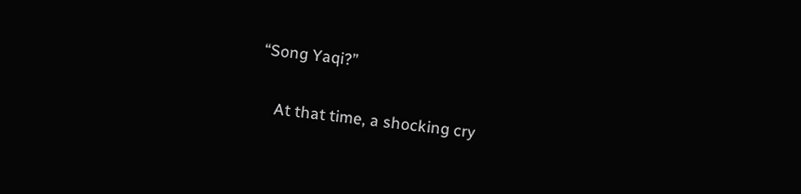“Song Yaqi?”

    At that time, a shocking cry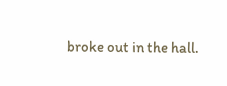broke out in the hall.